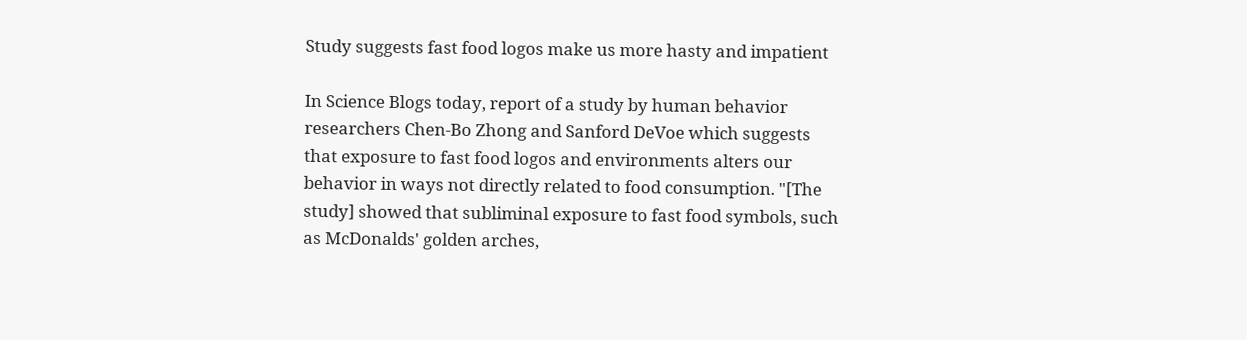Study suggests fast food logos make us more hasty and impatient

In Science Blogs today, report of a study by human behavior researchers Chen-Bo Zhong and Sanford DeVoe which suggests that exposure to fast food logos and environments alters our behavior in ways not directly related to food consumption. "[The study] showed that subliminal exposure to fast food symbols, such as McDonalds' golden arches,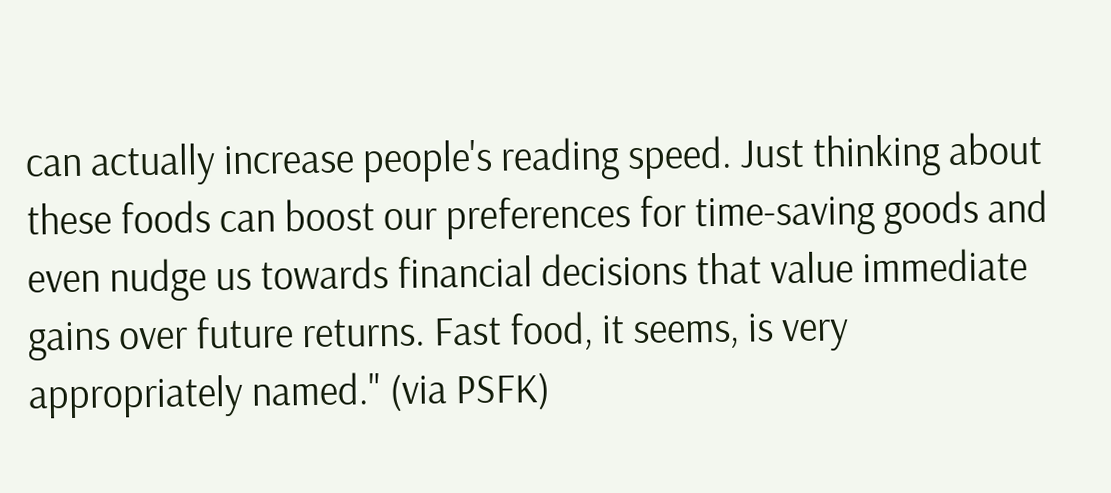can actually increase people's reading speed. Just thinking about these foods can boost our preferences for time-saving goods and even nudge us towards financial decisions that value immediate gains over future returns. Fast food, it seems, is very appropriately named." (via PSFK)